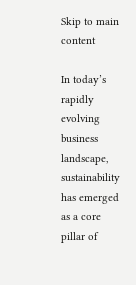Skip to main content

In today’s rapidly evolving business landscape, sustainability has emerged as a core pillar of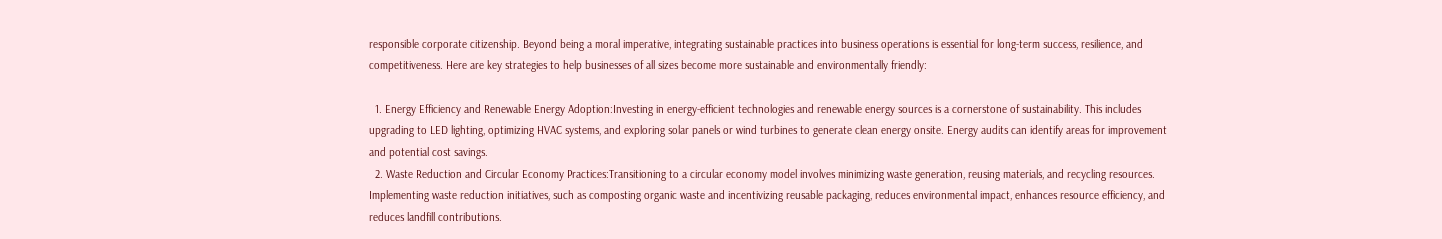responsible corporate citizenship. Beyond being a moral imperative, integrating sustainable practices into business operations is essential for long-term success, resilience, and competitiveness. Here are key strategies to help businesses of all sizes become more sustainable and environmentally friendly:

  1. Energy Efficiency and Renewable Energy Adoption:Investing in energy-efficient technologies and renewable energy sources is a cornerstone of sustainability. This includes upgrading to LED lighting, optimizing HVAC systems, and exploring solar panels or wind turbines to generate clean energy onsite. Energy audits can identify areas for improvement and potential cost savings.
  2. Waste Reduction and Circular Economy Practices:Transitioning to a circular economy model involves minimizing waste generation, reusing materials, and recycling resources. Implementing waste reduction initiatives, such as composting organic waste and incentivizing reusable packaging, reduces environmental impact, enhances resource efficiency, and reduces landfill contributions.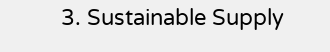3. Sustainable Supply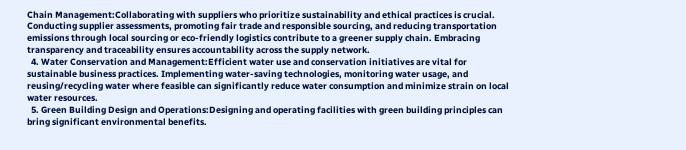Chain Management:Collaborating with suppliers who prioritize sustainability and ethical practices is crucial. Conducting supplier assessments, promoting fair trade and responsible sourcing, and reducing transportation emissions through local sourcing or eco-friendly logistics contribute to a greener supply chain. Embracing transparency and traceability ensures accountability across the supply network.
  4. Water Conservation and Management:Efficient water use and conservation initiatives are vital for sustainable business practices. Implementing water-saving technologies, monitoring water usage, and reusing/recycling water where feasible can significantly reduce water consumption and minimize strain on local water resources.
  5. Green Building Design and Operations:Designing and operating facilities with green building principles can bring significant environmental benefits.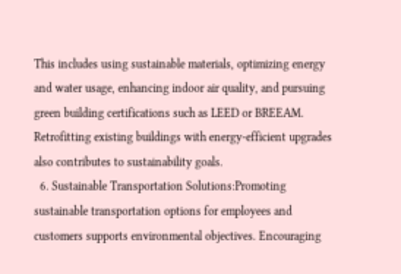This includes using sustainable materials, optimizing energy and water usage, enhancing indoor air quality, and pursuing green building certifications such as LEED or BREEAM. Retrofitting existing buildings with energy-efficient upgrades also contributes to sustainability goals.
  6. Sustainable Transportation Solutions:Promoting sustainable transportation options for employees and customers supports environmental objectives. Encouraging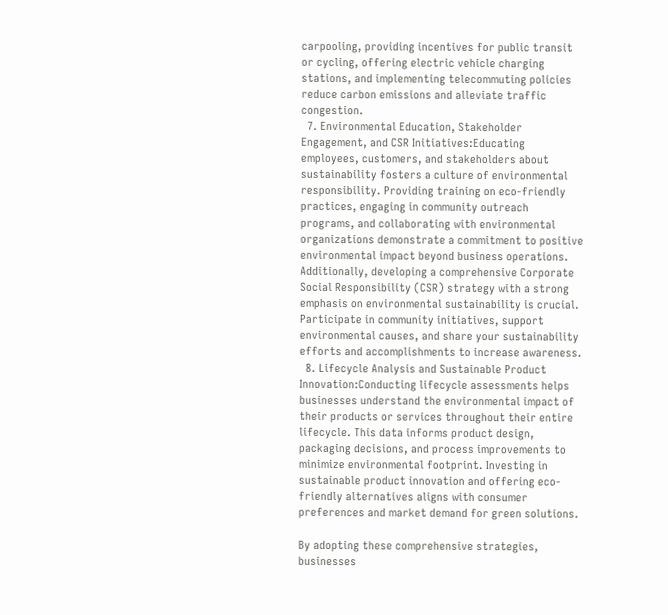carpooling, providing incentives for public transit or cycling, offering electric vehicle charging stations, and implementing telecommuting policies reduce carbon emissions and alleviate traffic congestion.
  7. Environmental Education, Stakeholder Engagement, and CSR Initiatives:Educating employees, customers, and stakeholders about sustainability fosters a culture of environmental responsibility. Providing training on eco-friendly practices, engaging in community outreach programs, and collaborating with environmental organizations demonstrate a commitment to positive environmental impact beyond business operations. Additionally, developing a comprehensive Corporate Social Responsibility (CSR) strategy with a strong emphasis on environmental sustainability is crucial. Participate in community initiatives, support environmental causes, and share your sustainability efforts and accomplishments to increase awareness.
  8. Lifecycle Analysis and Sustainable Product Innovation:Conducting lifecycle assessments helps businesses understand the environmental impact of their products or services throughout their entire lifecycle. This data informs product design, packaging decisions, and process improvements to minimize environmental footprint. Investing in sustainable product innovation and offering eco-friendly alternatives aligns with consumer preferences and market demand for green solutions.

By adopting these comprehensive strategies, businesses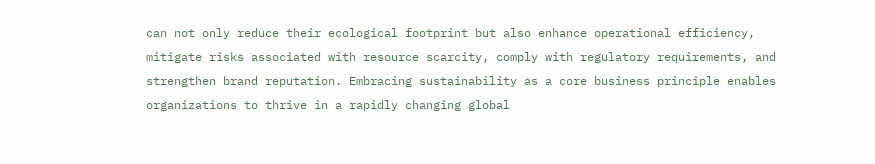can not only reduce their ecological footprint but also enhance operational efficiency, mitigate risks associated with resource scarcity, comply with regulatory requirements, and strengthen brand reputation. Embracing sustainability as a core business principle enables organizations to thrive in a rapidly changing global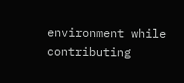environment while contributing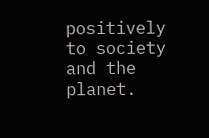positively to society and the planet.